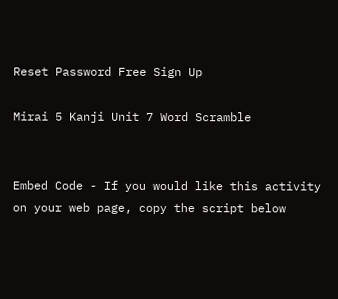Reset Password Free Sign Up

Mirai 5 Kanji Unit 7 Word Scramble


Embed Code - If you would like this activity on your web page, copy the script below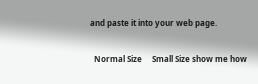and paste it into your web page.

  Normal Size     Small Size show me how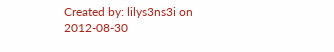Created by: lilys3ns3i on 2012-08-30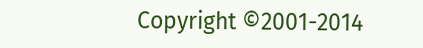Copyright ©2001-2014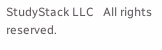StudyStack LLC   All rights reserved.